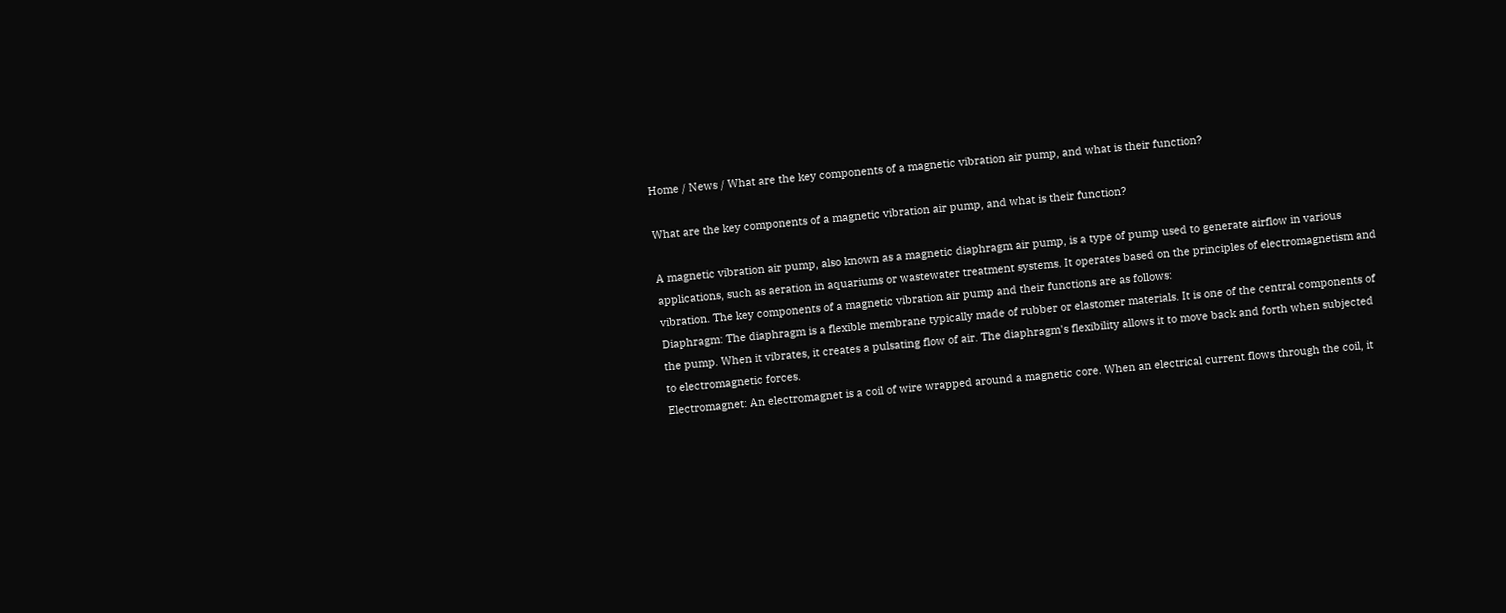Home / News / What are the key components of a magnetic vibration air pump, and what is their function?

What are the key components of a magnetic vibration air pump, and what is their function?

A magnetic vibration air pump, also known as a magnetic diaphragm air pump, is a type of pump used to generate airflow in various applications, such as aeration in aquariums or wastewater treatment systems. It operates based on the principles of electromagnetism and vibration. The key components of a magnetic vibration air pump and their functions are as follows:
Diaphragm: The diaphragm is a flexible membrane typically made of rubber or elastomer materials. It is one of the central components of the pump. When it vibrates, it creates a pulsating flow of air. The diaphragm's flexibility allows it to move back and forth when subjected to electromagnetic forces.
Electromagnet: An electromagnet is a coil of wire wrapped around a magnetic core. When an electrical current flows through the coil, it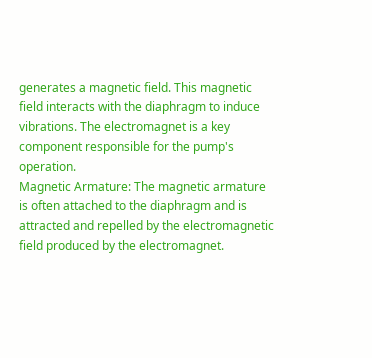generates a magnetic field. This magnetic field interacts with the diaphragm to induce vibrations. The electromagnet is a key component responsible for the pump's operation.
Magnetic Armature: The magnetic armature is often attached to the diaphragm and is attracted and repelled by the electromagnetic field produced by the electromagnet.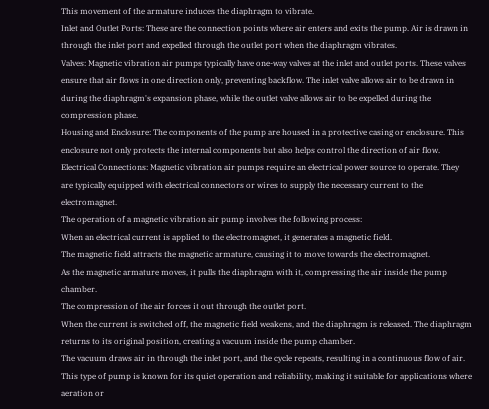This movement of the armature induces the diaphragm to vibrate.
Inlet and Outlet Ports: These are the connection points where air enters and exits the pump. Air is drawn in through the inlet port and expelled through the outlet port when the diaphragm vibrates.
Valves: Magnetic vibration air pumps typically have one-way valves at the inlet and outlet ports. These valves ensure that air flows in one direction only, preventing backflow. The inlet valve allows air to be drawn in during the diaphragm's expansion phase, while the outlet valve allows air to be expelled during the compression phase.
Housing and Enclosure: The components of the pump are housed in a protective casing or enclosure. This enclosure not only protects the internal components but also helps control the direction of air flow.
Electrical Connections: Magnetic vibration air pumps require an electrical power source to operate. They are typically equipped with electrical connectors or wires to supply the necessary current to the electromagnet.
The operation of a magnetic vibration air pump involves the following process:
When an electrical current is applied to the electromagnet, it generates a magnetic field.
The magnetic field attracts the magnetic armature, causing it to move towards the electromagnet.
As the magnetic armature moves, it pulls the diaphragm with it, compressing the air inside the pump chamber.
The compression of the air forces it out through the outlet port.
When the current is switched off, the magnetic field weakens, and the diaphragm is released. The diaphragm returns to its original position, creating a vacuum inside the pump chamber.
The vacuum draws air in through the inlet port, and the cycle repeats, resulting in a continuous flow of air.
This type of pump is known for its quiet operation and reliability, making it suitable for applications where aeration or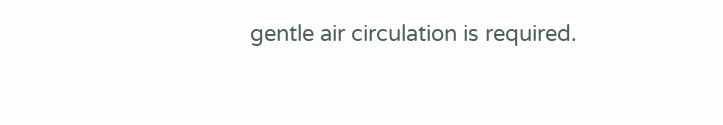gentle air circulation is required.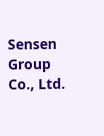Sensen Group Co., Ltd.